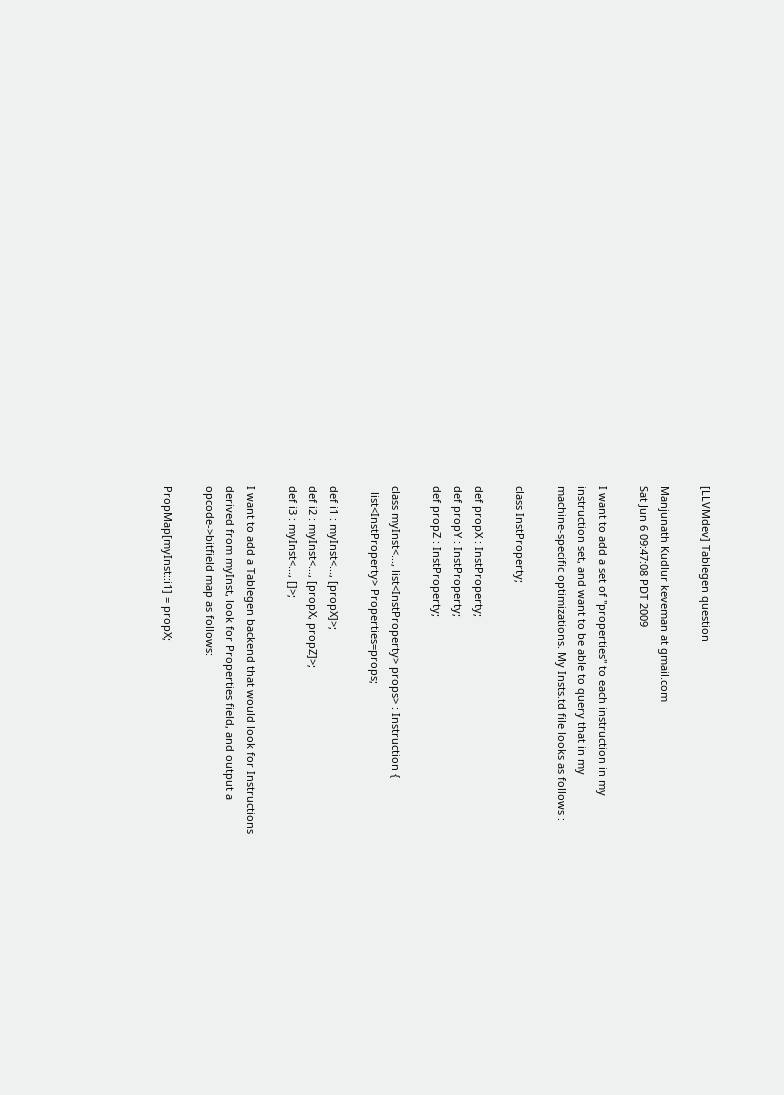[LLVMdev] Tablegen question

Manjunath Kudlur keveman at gmail.com
Sat Jun 6 09:47:08 PDT 2009

I want to add a set of "properties" to each instruction in my
instruction set, and want to be able to query that in my
machine-specific optimizations. My Insts.td file looks as follows :

class InstProperty;

def propX : InstProperty;
def propY : InstProperty;
def propZ : InstProperty;

class myInst<..., list<InstProperty> props> : Instruction {
  list<InstProperty> Properties=props;

def i1 : myInst<..., [propX]>;
def i2 : myInst<..., [propX, propZ]>;
def i3 : myInst<..., []>;

I want to add a Tablegen backend that would look for Instructions
derived from myInst, look for Properties field, and output a
opcode->bitfield map as follows:

PropMap[myInst::i1] = propX;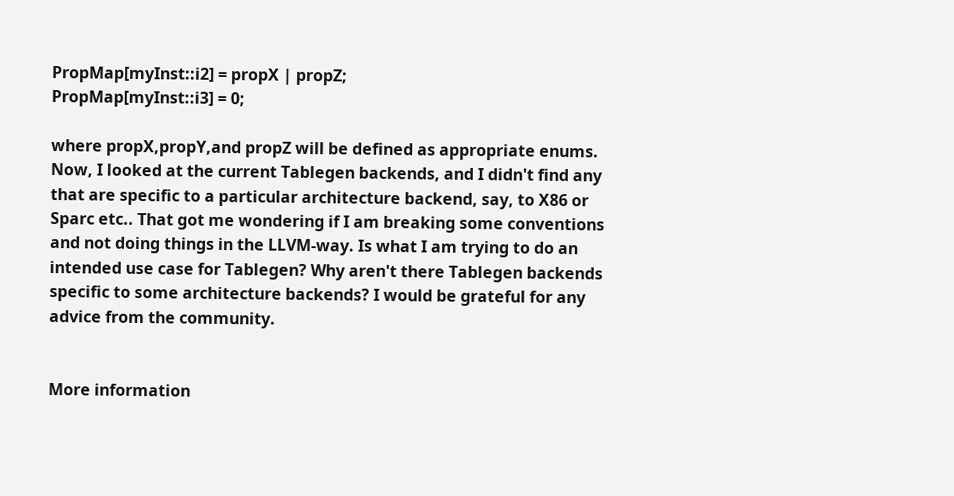PropMap[myInst::i2] = propX | propZ;
PropMap[myInst::i3] = 0;

where propX,propY,and propZ will be defined as appropriate enums.
Now, I looked at the current Tablegen backends, and I didn't find any
that are specific to a particular architecture backend, say, to X86 or
Sparc etc.. That got me wondering if I am breaking some conventions
and not doing things in the LLVM-way. Is what I am trying to do an
intended use case for Tablegen? Why aren't there Tablegen backends
specific to some architecture backends? I would be grateful for any
advice from the community.


More information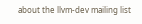about the llvm-dev mailing list